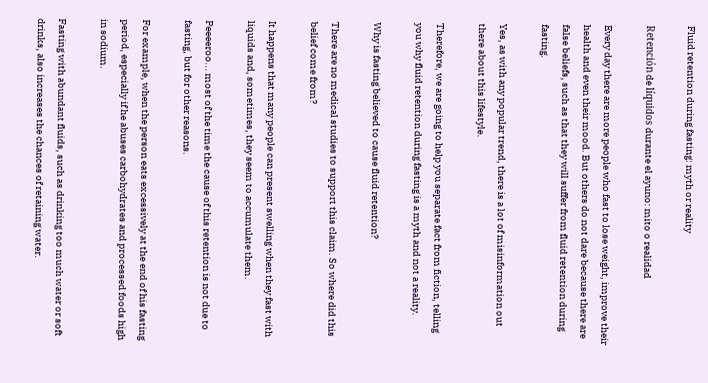Fluid retention during fasting: myth or reality

Retención de líquidos durante el ayuno: mito o realidad

Every day there are more people who fast to lose weight, improve their health and even their mood. But others do not dare because there are false beliefs, such as that they will suffer from fluid retention during fasting.

Yes, as with any popular trend, there is a lot of misinformation out there about this lifestyle.

Therefore, we are going to help you separate fact from fiction, telling you why fluid retention during fasting is a myth and not a reality.

Why is fasting believed to cause fluid retention?

There are no medical studies to support this claim. So where did this belief come from?

It happens that many people can present swelling when they fast with liquids and, sometimes, they seem to accumulate them.

Peeeeroo... most of the time the cause of this retention is not due to fasting, but for other reasons.

For example, when the person eats excessively at the end of his fasting period, especially if he abuses carbohydrates and processed foods high in sodium.

Fasting with abundant fluids, such as drinking too much water or soft drinks, also increases the chances of retaining water.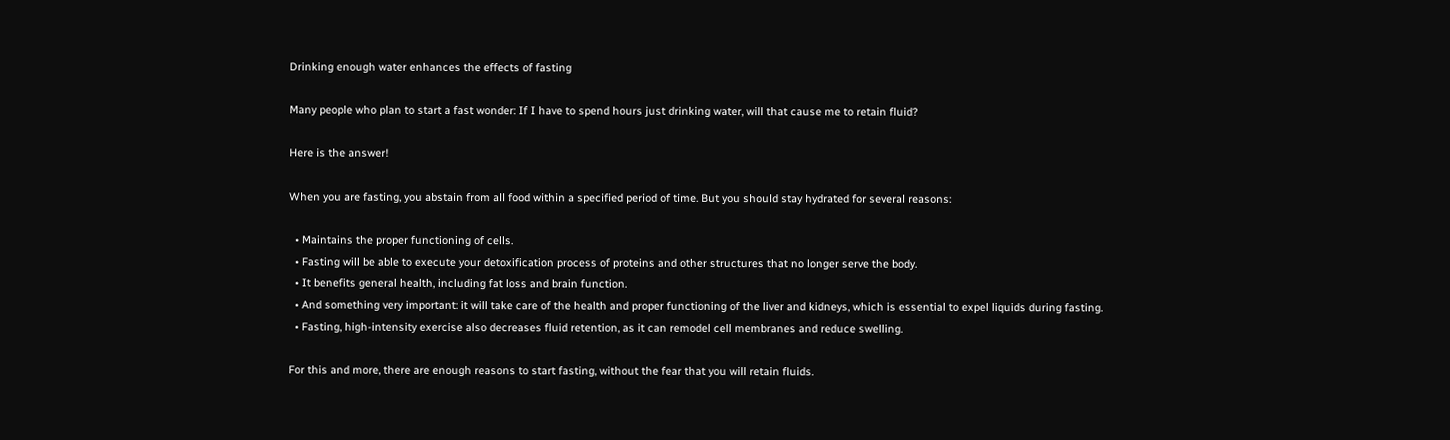Drinking enough water enhances the effects of fasting

Many people who plan to start a fast wonder: If I have to spend hours just drinking water, will that cause me to retain fluid?

Here is the answer!

When you are fasting, you abstain from all food within a specified period of time. But you should stay hydrated for several reasons:

  • Maintains the proper functioning of cells.
  • Fasting will be able to execute your detoxification process of proteins and other structures that no longer serve the body.
  • It benefits general health, including fat loss and brain function.
  • And something very important: it will take care of the health and proper functioning of the liver and kidneys, which is essential to expel liquids during fasting.
  • Fasting, high-intensity exercise also decreases fluid retention, as it can remodel cell membranes and reduce swelling.

For this and more, there are enough reasons to start fasting, without the fear that you will retain fluids.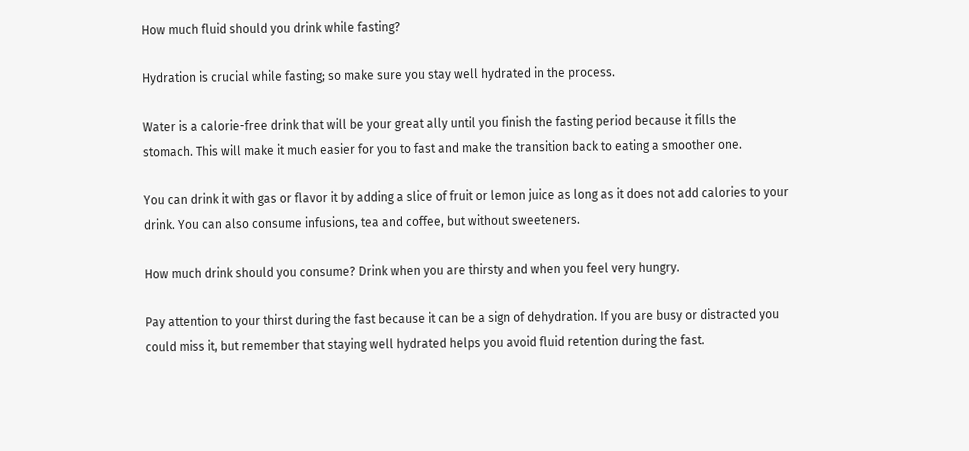How much fluid should you drink while fasting?

Hydration is crucial while fasting; so make sure you stay well hydrated in the process.

Water is a calorie-free drink that will be your great ally until you finish the fasting period because it fills the stomach. This will make it much easier for you to fast and make the transition back to eating a smoother one.

You can drink it with gas or flavor it by adding a slice of fruit or lemon juice as long as it does not add calories to your drink. You can also consume infusions, tea and coffee, but without sweeteners.

How much drink should you consume? Drink when you are thirsty and when you feel very hungry.

Pay attention to your thirst during the fast because it can be a sign of dehydration. If you are busy or distracted you could miss it, but remember that staying well hydrated helps you avoid fluid retention during the fast.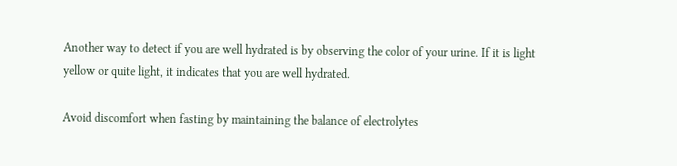Another way to detect if you are well hydrated is by observing the color of your urine. If it is light yellow or quite light, it indicates that you are well hydrated.

Avoid discomfort when fasting by maintaining the balance of electrolytes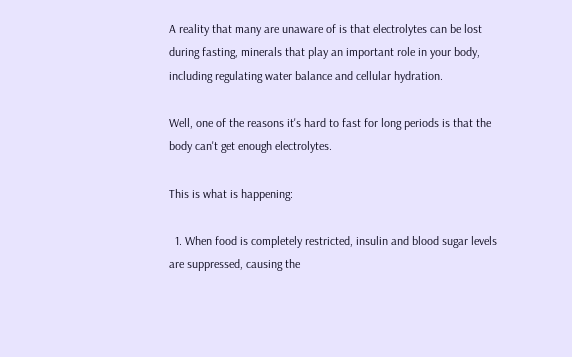A reality that many are unaware of is that electrolytes can be lost during fasting, minerals that play an important role in your body, including regulating water balance and cellular hydration.

Well, one of the reasons it's hard to fast for long periods is that the body can't get enough electrolytes.

This is what is happening:

  1. When food is completely restricted, insulin and blood sugar levels are suppressed, causing the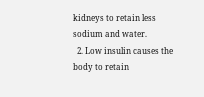kidneys to retain less sodium and water.
  2. Low insulin causes the body to retain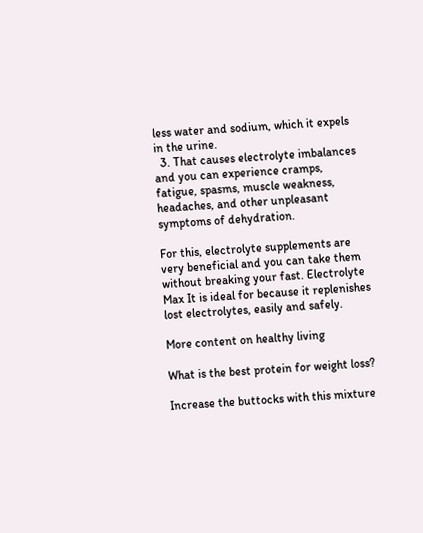less water and sodium, which it expels in the urine.
  3. That causes electrolyte imbalances and you can experience cramps, fatigue, spasms, muscle weakness, headaches, and other unpleasant symptoms of dehydration.

For this, electrolyte supplements are very beneficial and you can take them without breaking your fast. Electrolyte Max It is ideal for because it replenishes lost electrolytes, easily and safely.

More content on healthy living

What is the best protein for weight loss?

Increase the buttocks with this mixture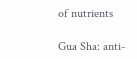of nutrients

Gua Sha: anti-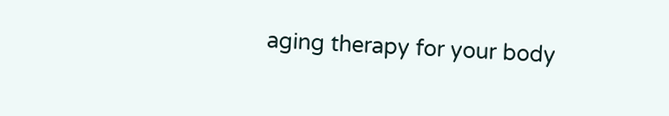aging therapy for your body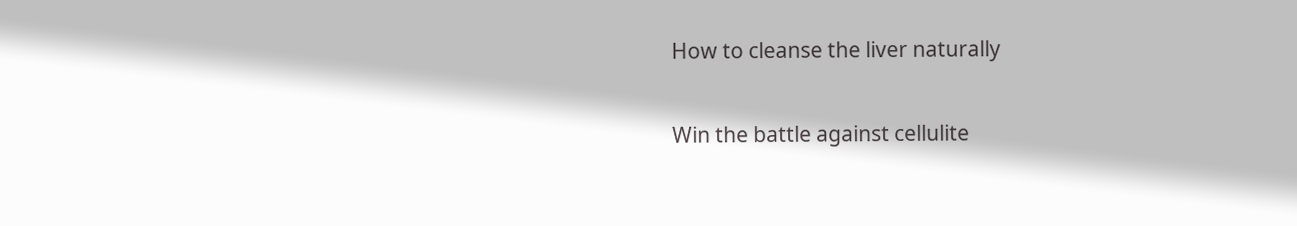How to cleanse the liver naturally

Win the battle against cellulite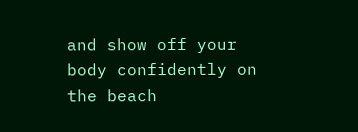and show off your body confidently on the beach